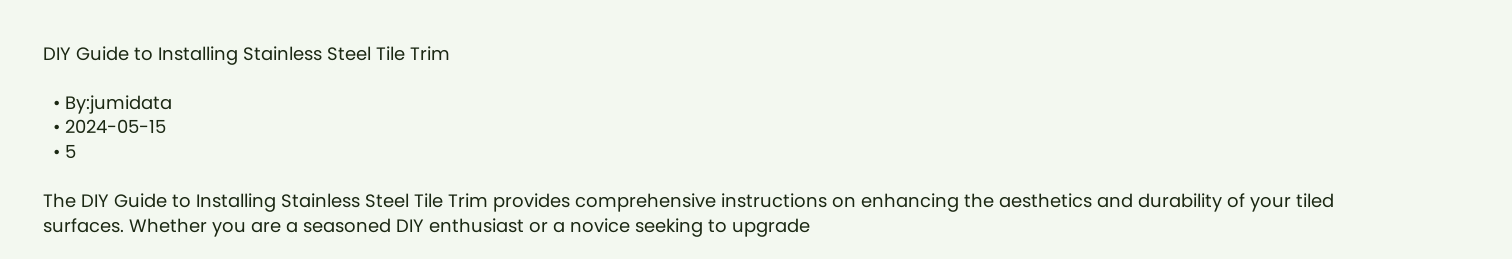DIY Guide to Installing Stainless Steel Tile Trim

  • By:jumidata
  • 2024-05-15
  • 5

The DIY Guide to Installing Stainless Steel Tile Trim provides comprehensive instructions on enhancing the aesthetics and durability of your tiled surfaces. Whether you are a seasoned DIY enthusiast or a novice seeking to upgrade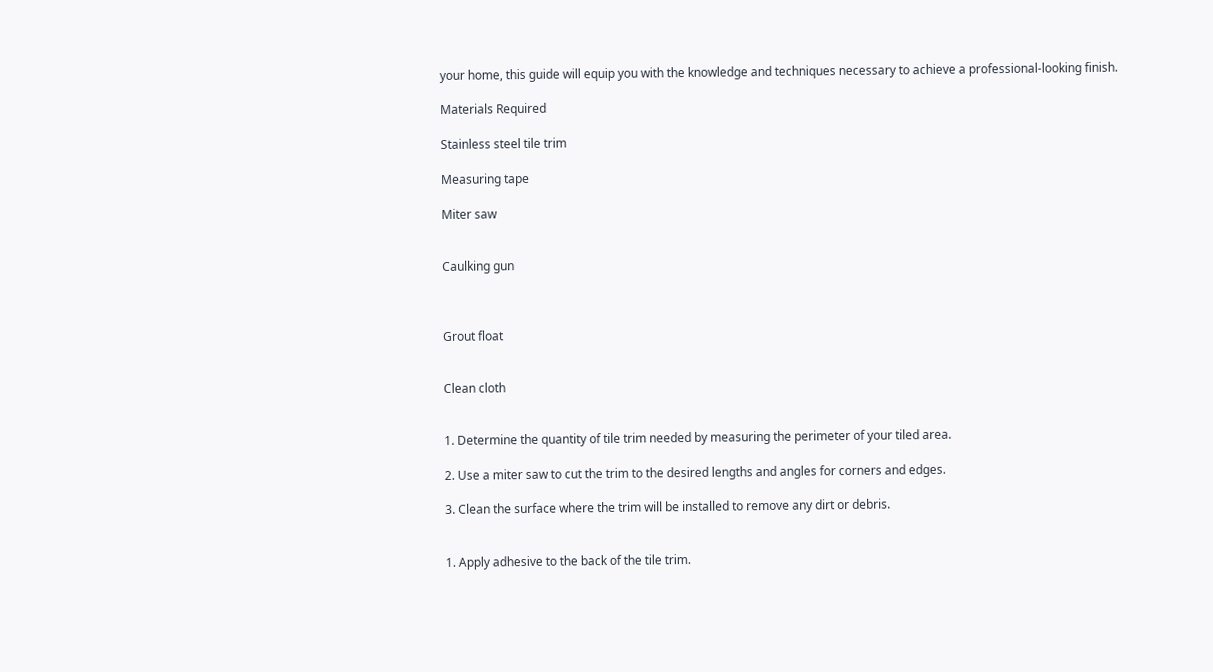your home, this guide will equip you with the knowledge and techniques necessary to achieve a professional-looking finish.

Materials Required

Stainless steel tile trim

Measuring tape

Miter saw


Caulking gun



Grout float


Clean cloth


1. Determine the quantity of tile trim needed by measuring the perimeter of your tiled area.

2. Use a miter saw to cut the trim to the desired lengths and angles for corners and edges.

3. Clean the surface where the trim will be installed to remove any dirt or debris.


1. Apply adhesive to the back of the tile trim.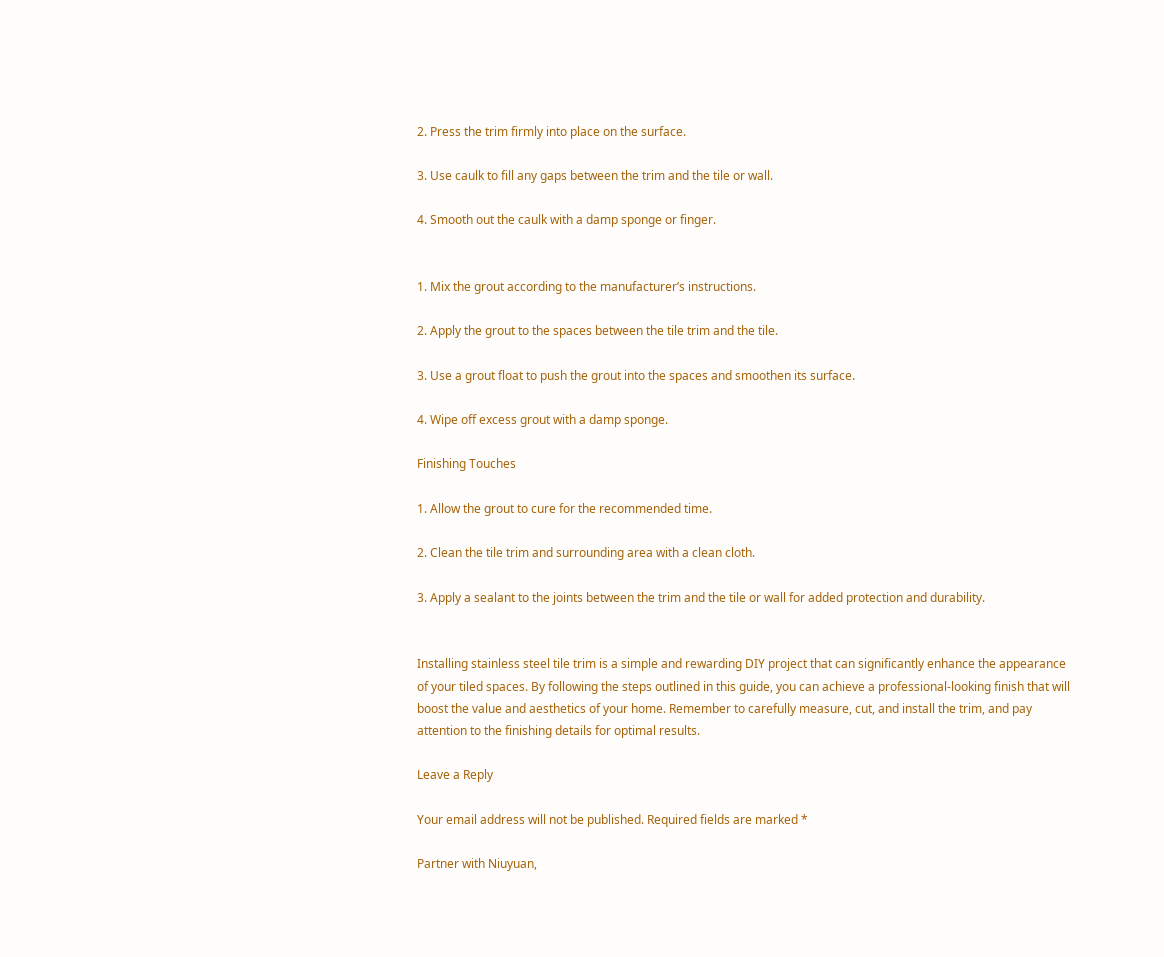2. Press the trim firmly into place on the surface.

3. Use caulk to fill any gaps between the trim and the tile or wall.

4. Smooth out the caulk with a damp sponge or finger.


1. Mix the grout according to the manufacturer’s instructions.

2. Apply the grout to the spaces between the tile trim and the tile.

3. Use a grout float to push the grout into the spaces and smoothen its surface.

4. Wipe off excess grout with a damp sponge.

Finishing Touches

1. Allow the grout to cure for the recommended time.

2. Clean the tile trim and surrounding area with a clean cloth.

3. Apply a sealant to the joints between the trim and the tile or wall for added protection and durability.


Installing stainless steel tile trim is a simple and rewarding DIY project that can significantly enhance the appearance of your tiled spaces. By following the steps outlined in this guide, you can achieve a professional-looking finish that will boost the value and aesthetics of your home. Remember to carefully measure, cut, and install the trim, and pay attention to the finishing details for optimal results.

Leave a Reply

Your email address will not be published. Required fields are marked *

Partner with Niuyuan,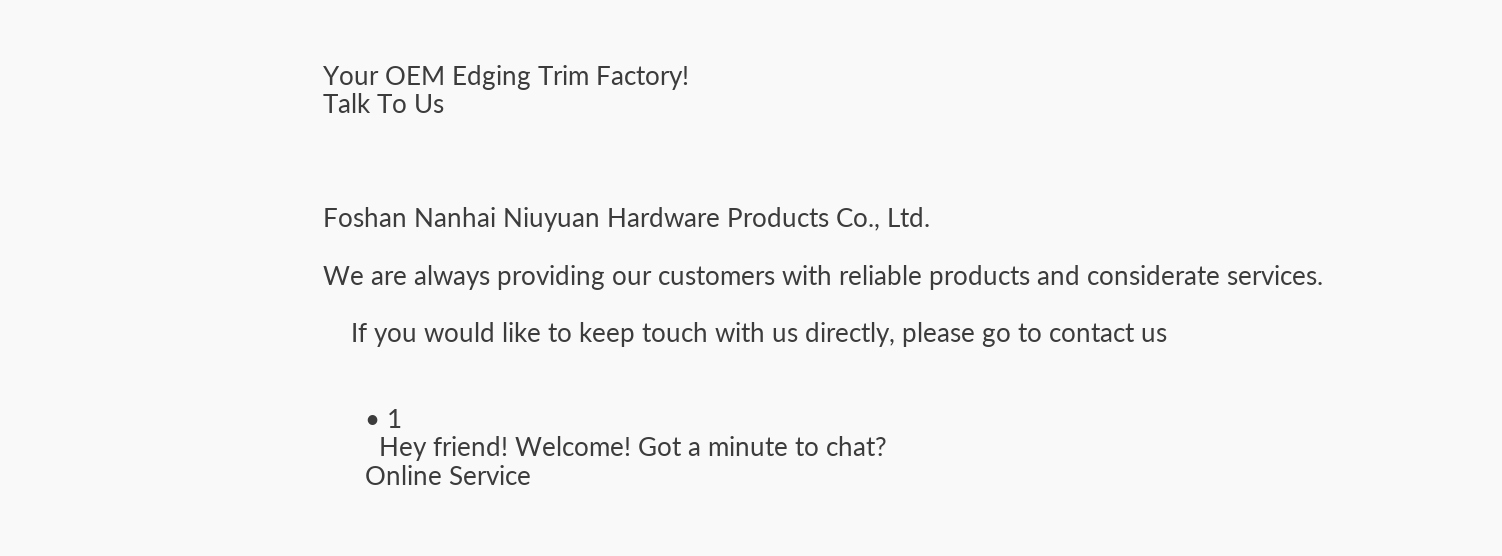Your OEM Edging Trim Factory!
Talk To Us



Foshan Nanhai Niuyuan Hardware Products Co., Ltd.

We are always providing our customers with reliable products and considerate services.

    If you would like to keep touch with us directly, please go to contact us


      • 1
        Hey friend! Welcome! Got a minute to chat?
      Online Service